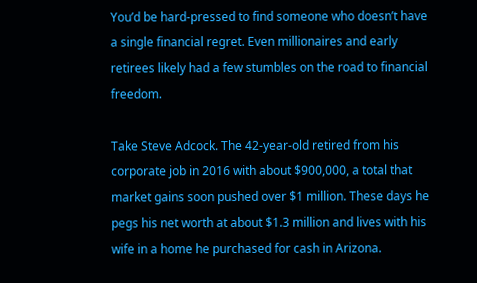You’d be hard-pressed to find someone who doesn’t have a single financial regret. Even millionaires and early retirees likely had a few stumbles on the road to financial freedom.

Take Steve Adcock. The 42-year-old retired from his corporate job in 2016 with about $900,000, a total that market gains soon pushed over $1 million. These days he pegs his net worth at about $1.3 million and lives with his wife in a home he purchased for cash in Arizona.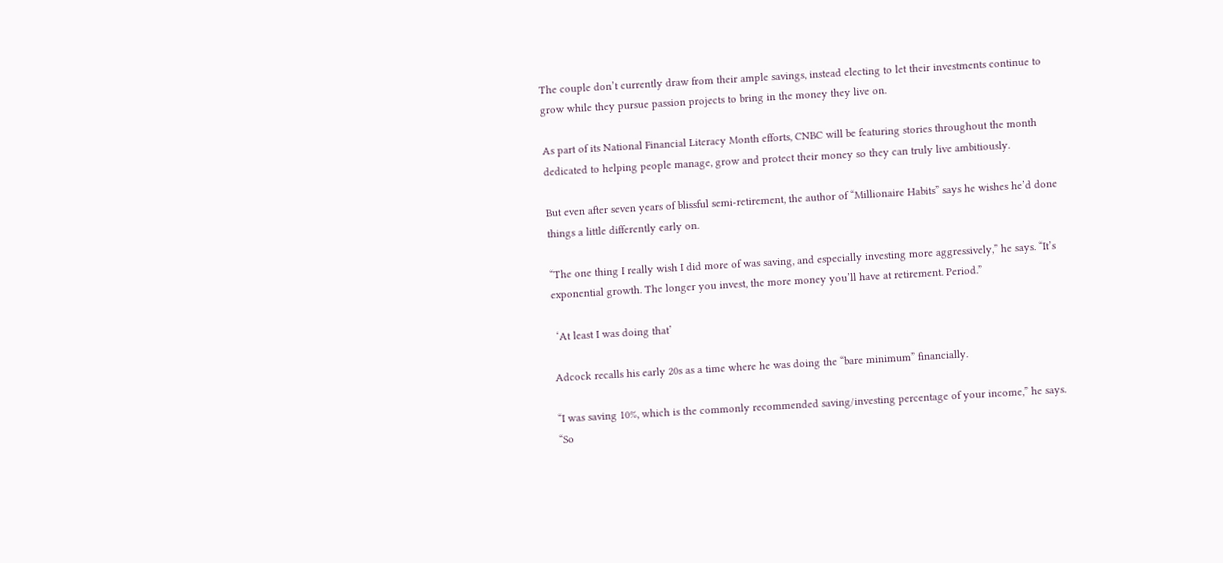The couple don’t currently draw from their ample savings, instead electing to let their investments continue to grow while they pursue passion projects to bring in the money they live on.

As part of its National Financial Literacy Month efforts, CNBC will be featuring stories throughout the month dedicated to helping people manage, grow and protect their money so they can truly live ambitiously.

But even after seven years of blissful semi-retirement, the author of “Millionaire Habits” says he wishes he’d done things a little differently early on.

“The one thing I really wish I did more of was saving, and especially investing more aggressively,” he says. “It’s exponential growth. The longer you invest, the more money you’ll have at retirement. Period.”

 ‘At least I was doing that’

Adcock recalls his early 20s as a time where he was doing the “bare minimum” financially.

“I was saving 10%, which is the commonly recommended saving/investing percentage of your income,” he says. “So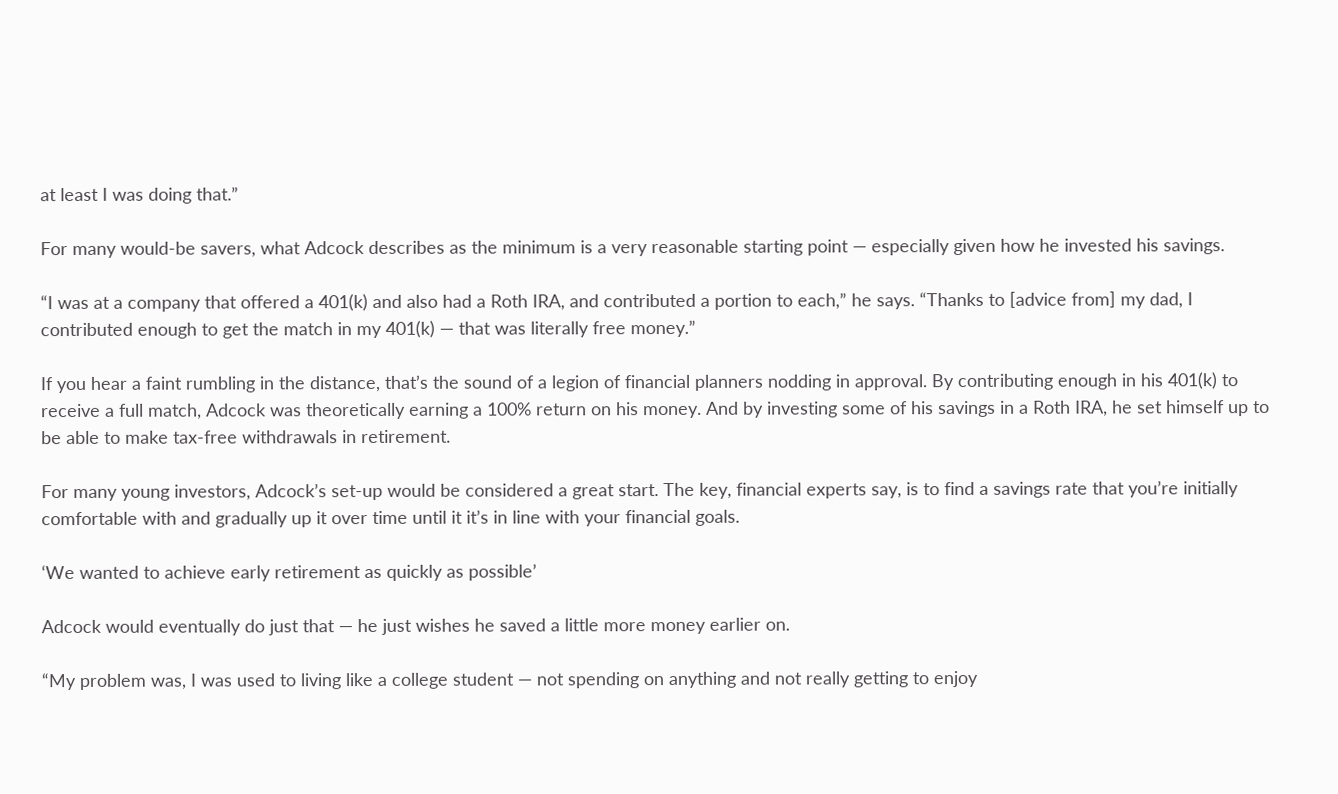at least I was doing that.”

For many would-be savers, what Adcock describes as the minimum is a very reasonable starting point — especially given how he invested his savings.

“I was at a company that offered a 401(k) and also had a Roth IRA, and contributed a portion to each,” he says. “Thanks to [advice from] my dad, I contributed enough to get the match in my 401(k) — that was literally free money.”

If you hear a faint rumbling in the distance, that’s the sound of a legion of financial planners nodding in approval. By contributing enough in his 401(k) to receive a full match, Adcock was theoretically earning a 100% return on his money. And by investing some of his savings in a Roth IRA, he set himself up to be able to make tax-free withdrawals in retirement.

For many young investors, Adcock’s set-up would be considered a great start. The key, financial experts say, is to find a savings rate that you’re initially comfortable with and gradually up it over time until it it’s in line with your financial goals.

‘We wanted to achieve early retirement as quickly as possible’

Adcock would eventually do just that — he just wishes he saved a little more money earlier on.

“My problem was, I was used to living like a college student — not spending on anything and not really getting to enjoy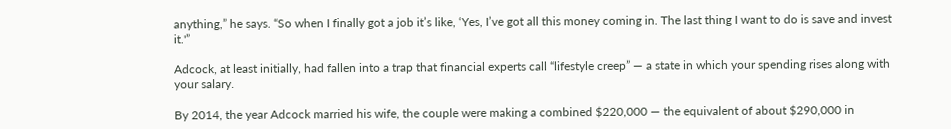anything,” he says. “So when I finally got a job it’s like, ‘Yes, I’ve got all this money coming in. The last thing I want to do is save and invest it.'”

Adcock, at least initially, had fallen into a trap that financial experts call “lifestyle creep” — a state in which your spending rises along with your salary.

By 2014, the year Adcock married his wife, the couple were making a combined $220,000 — the equivalent of about $290,000 in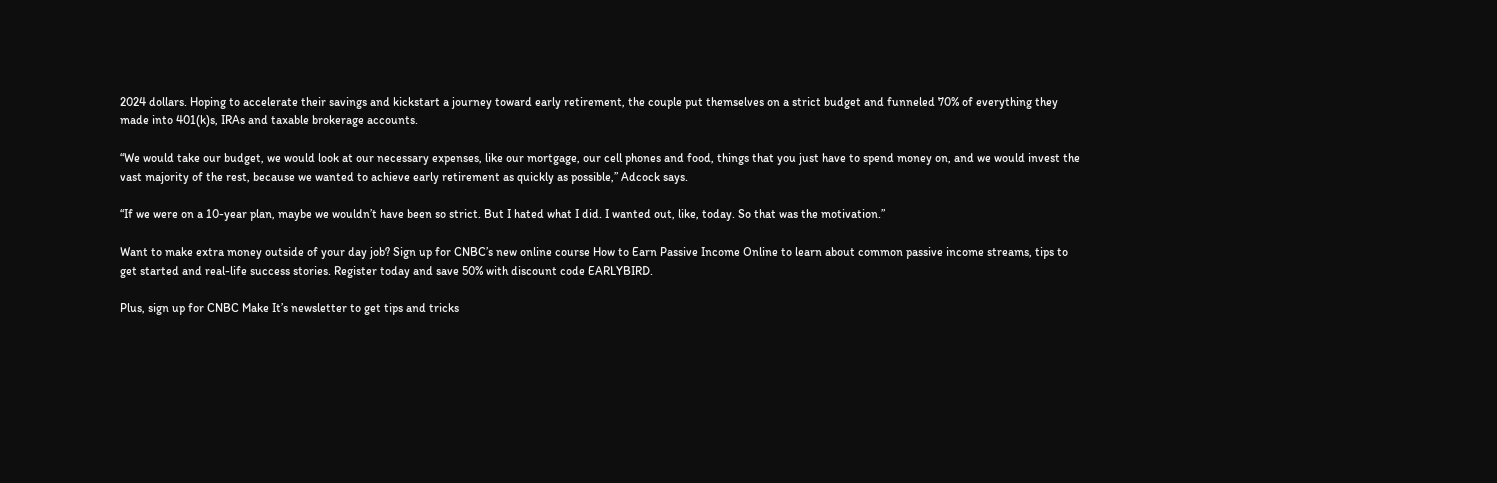2024 dollars. Hoping to accelerate their savings and kickstart a journey toward early retirement, the couple put themselves on a strict budget and funneled 70% of everything they made into 401(k)s, IRAs and taxable brokerage accounts.

“We would take our budget, we would look at our necessary expenses, like our mortgage, our cell phones and food, things that you just have to spend money on, and we would invest the vast majority of the rest, because we wanted to achieve early retirement as quickly as possible,” Adcock says.

“If we were on a 10-year plan, maybe we wouldn’t have been so strict. But I hated what I did. I wanted out, like, today. So that was the motivation.”

Want to make extra money outside of your day job? Sign up for CNBC’s new online course How to Earn Passive Income Online to learn about common passive income streams, tips to get started and real-life success stories. Register today and save 50% with discount code EARLYBIRD.

Plus, sign up for CNBC Make It’s newsletter to get tips and tricks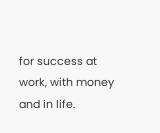for success at work, with money and in life.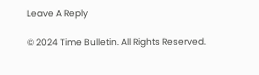Leave A Reply

© 2024 Time Bulletin. All Rights Reserved.